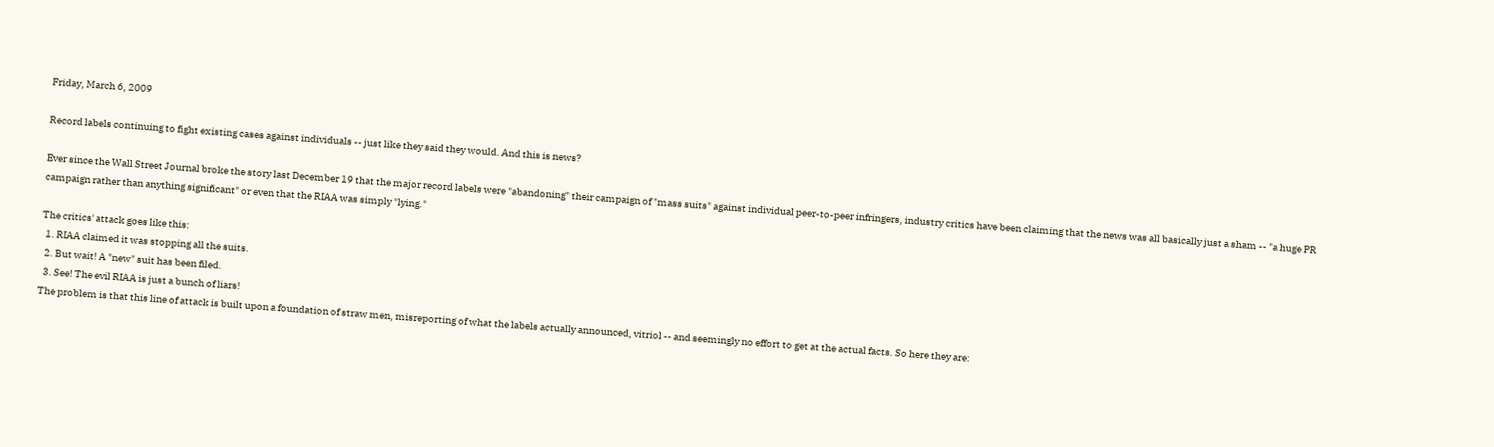Friday, March 6, 2009

Record labels continuing to fight existing cases against individuals -- just like they said they would. And this is news?

Ever since the Wall Street Journal broke the story last December 19 that the major record labels were "abandoning" their campaign of "mass suits" against individual peer-to-peer infringers, industry critics have been claiming that the news was all basically just a sham -- "a huge PR campaign rather than anything significant" or even that the RIAA was simply "lying."

The critics' attack goes like this:
  1. RIAA claimed it was stopping all the suits.
  2. But wait! A "new" suit has been filed.
  3. See! The evil RIAA is just a bunch of liars!
The problem is that this line of attack is built upon a foundation of straw men, misreporting of what the labels actually announced, vitriol -- and seemingly no effort to get at the actual facts. So here they are: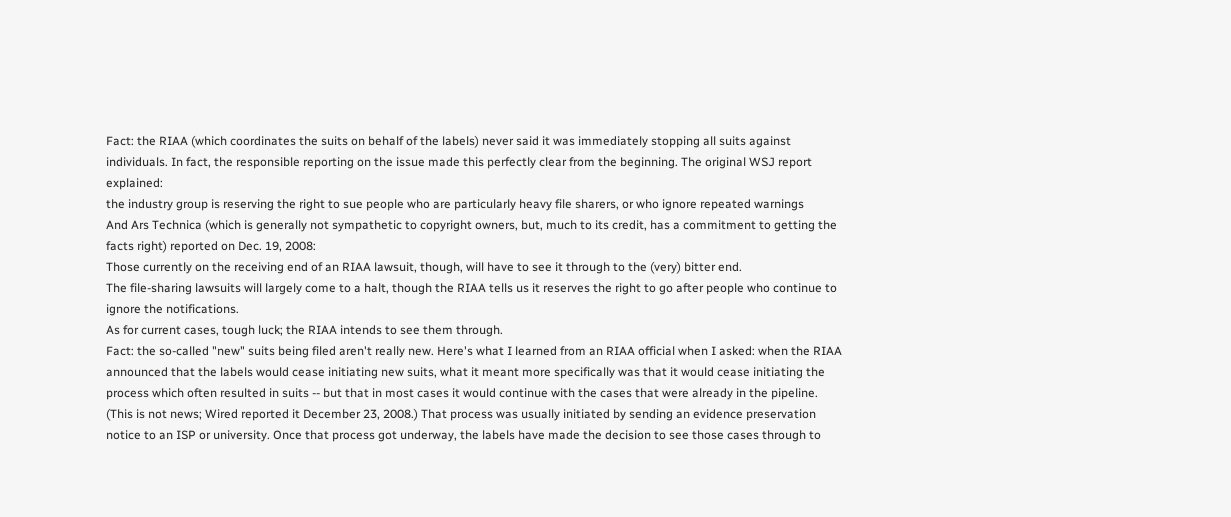Fact: the RIAA (which coordinates the suits on behalf of the labels) never said it was immediately stopping all suits against individuals. In fact, the responsible reporting on the issue made this perfectly clear from the beginning. The original WSJ report explained:
the industry group is reserving the right to sue people who are particularly heavy file sharers, or who ignore repeated warnings
And Ars Technica (which is generally not sympathetic to copyright owners, but, much to its credit, has a commitment to getting the facts right) reported on Dec. 19, 2008:
Those currently on the receiving end of an RIAA lawsuit, though, will have to see it through to the (very) bitter end.
The file-sharing lawsuits will largely come to a halt, though the RIAA tells us it reserves the right to go after people who continue to ignore the notifications.
As for current cases, tough luck; the RIAA intends to see them through.
Fact: the so-called "new" suits being filed aren't really new. Here's what I learned from an RIAA official when I asked: when the RIAA announced that the labels would cease initiating new suits, what it meant more specifically was that it would cease initiating the process which often resulted in suits -- but that in most cases it would continue with the cases that were already in the pipeline. (This is not news; Wired reported it December 23, 2008.) That process was usually initiated by sending an evidence preservation notice to an ISP or university. Once that process got underway, the labels have made the decision to see those cases through to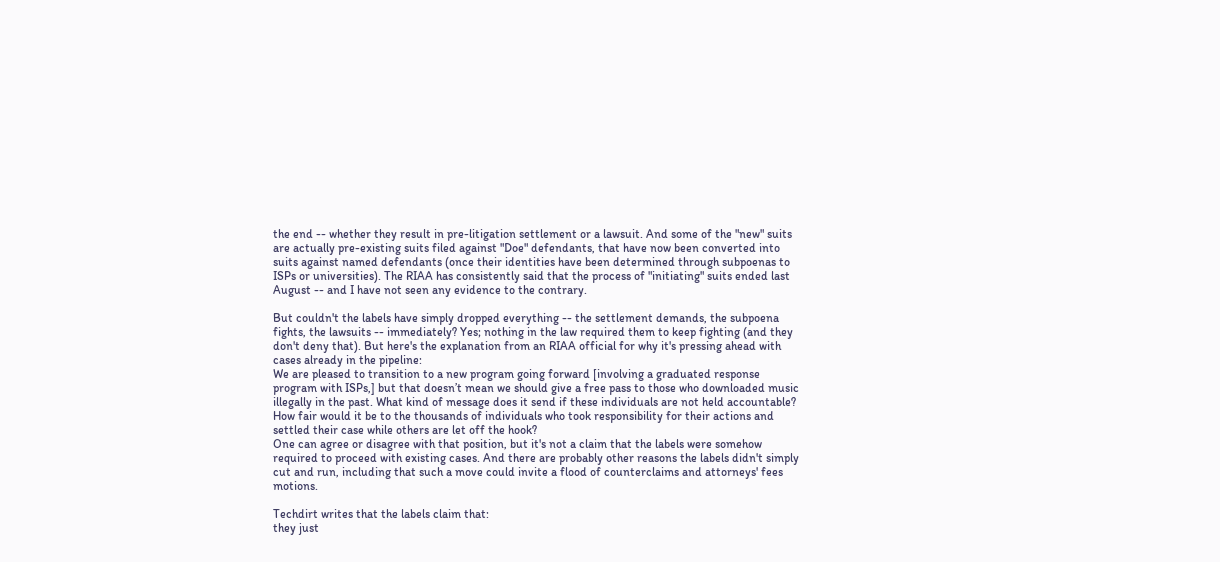the end -- whether they result in pre-litigation settlement or a lawsuit. And some of the "new" suits are actually pre-existing suits filed against "Doe" defendants, that have now been converted into suits against named defendants (once their identities have been determined through subpoenas to ISPs or universities). The RIAA has consistently said that the process of "initiating" suits ended last August -- and I have not seen any evidence to the contrary.

But couldn't the labels have simply dropped everything -- the settlement demands, the subpoena fights, the lawsuits -- immediately? Yes; nothing in the law required them to keep fighting (and they don't deny that). But here's the explanation from an RIAA official for why it's pressing ahead with cases already in the pipeline:
We are pleased to transition to a new program going forward [involving a graduated response program with ISPs,] but that doesn’t mean we should give a free pass to those who downloaded music illegally in the past. What kind of message does it send if these individuals are not held accountable? How fair would it be to the thousands of individuals who took responsibility for their actions and settled their case while others are let off the hook?
One can agree or disagree with that position, but it's not a claim that the labels were somehow required to proceed with existing cases. And there are probably other reasons the labels didn't simply cut and run, including that such a move could invite a flood of counterclaims and attorneys' fees motions.

Techdirt writes that the labels claim that:
they just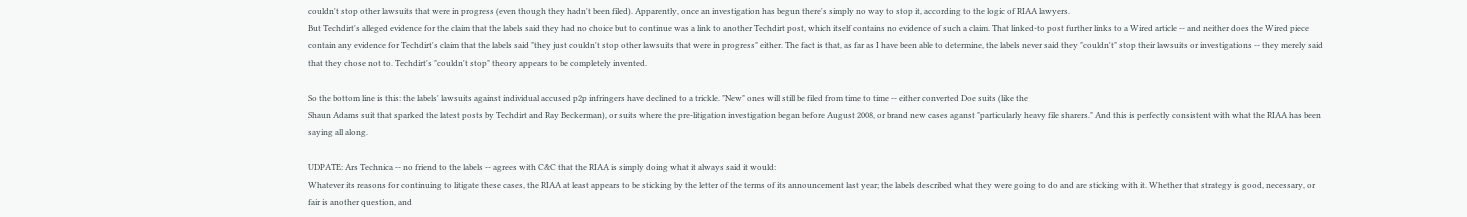couldn't stop other lawsuits that were in progress (even though they hadn't been filed). Apparently, once an investigation has begun there's simply no way to stop it, according to the logic of RIAA lawyers.
But Techdirt's alleged evidence for the claim that the labels said they had no choice but to continue was a link to another Techdirt post, which itself contains no evidence of such a claim. That linked-to post further links to a Wired article -- and neither does the Wired piece contain any evidence for Techdirt's claim that the labels said "they just couldn't stop other lawsuits that were in progress" either. The fact is that, as far as I have been able to determine, the labels never said they "couldn't" stop their lawsuits or investigations -- they merely said that they chose not to. Techdirt's "couldn't stop" theory appears to be completely invented.

So the bottom line is this: the labels' lawsuits against individual accused p2p infringers have declined to a trickle. "New" ones will still be filed from time to time -- either converted Doe suits (like the
Shaun Adams suit that sparked the latest posts by Techdirt and Ray Beckerman), or suits where the pre-litigation investigation began before August 2008, or brand new cases aganst "particularly heavy file sharers." And this is perfectly consistent with what the RIAA has been saying all along.

UDPATE: Ars Technica -- no friend to the labels -- agrees with C&C that the RIAA is simply doing what it always said it would:
Whatever its reasons for continuing to litigate these cases, the RIAA at least appears to be sticking by the letter of the terms of its announcement last year; the labels described what they were going to do and are sticking with it. Whether that strategy is good, necessary, or fair is another question, and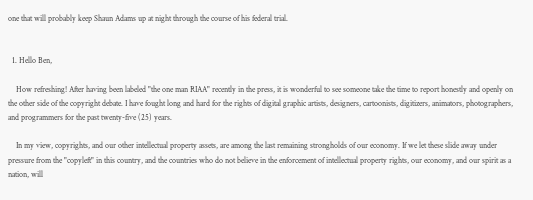one that will probably keep Shaun Adams up at night through the course of his federal trial.


  1. Hello Ben,

    How refreshing! After having been labeled "the one man RIAA" recently in the press, it is wonderful to see someone take the time to report honestly and openly on the other side of the copyright debate. I have fought long and hard for the rights of digital graphic artists, designers, cartoonists, digitizers, animators, photographers, and programmers for the past twenty-five (25) years.

    In my view, copyrights, and our other intellectual property assets, are among the last remaining strongholds of our economy. If we let these slide away under pressure from the "copyleft" in this country, and the countries who do not believe in the enforcement of intellectual property rights, our economy, and our spirit as a nation, will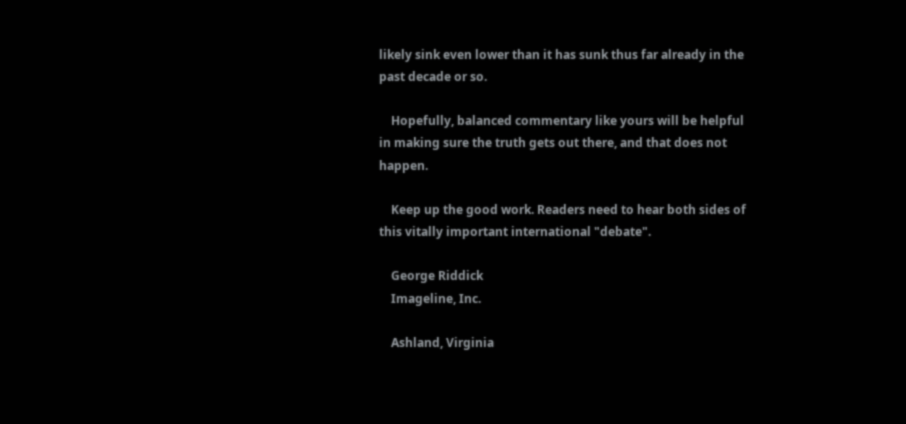likely sink even lower than it has sunk thus far already in the past decade or so.

    Hopefully, balanced commentary like yours will be helpful in making sure the truth gets out there, and that does not happen.

    Keep up the good work. Readers need to hear both sides of this vitally important international "debate".

    George Riddick
    Imageline, Inc.

    Ashland, Virginia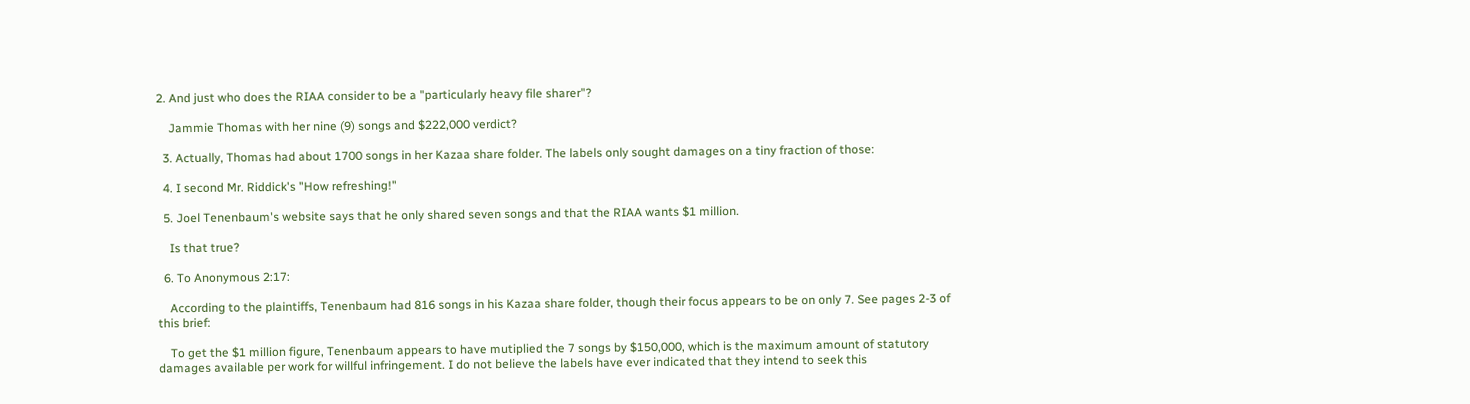2. And just who does the RIAA consider to be a "particularly heavy file sharer"?

    Jammie Thomas with her nine (9) songs and $222,000 verdict?

  3. Actually, Thomas had about 1700 songs in her Kazaa share folder. The labels only sought damages on a tiny fraction of those:

  4. I second Mr. Riddick's "How refreshing!"

  5. Joel Tenenbaum's website says that he only shared seven songs and that the RIAA wants $1 million.

    Is that true?

  6. To Anonymous 2:17:

    According to the plaintiffs, Tenenbaum had 816 songs in his Kazaa share folder, though their focus appears to be on only 7. See pages 2-3 of this brief:

    To get the $1 million figure, Tenenbaum appears to have mutiplied the 7 songs by $150,000, which is the maximum amount of statutory damages available per work for willful infringement. I do not believe the labels have ever indicated that they intend to seek this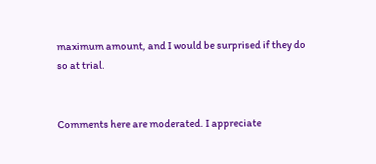maximum amount, and I would be surprised if they do so at trial.


Comments here are moderated. I appreciate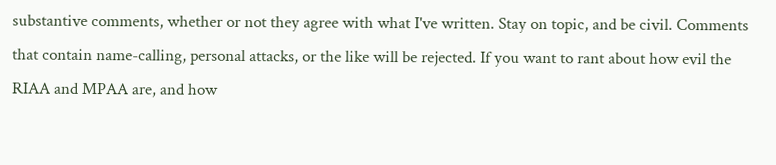substantive comments, whether or not they agree with what I've written. Stay on topic, and be civil. Comments that contain name-calling, personal attacks, or the like will be rejected. If you want to rant about how evil the RIAA and MPAA are, and how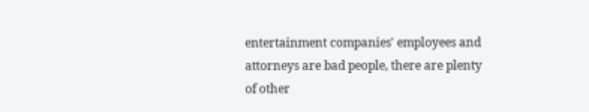entertainment companies' employees and attorneys are bad people, there are plenty of other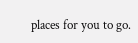places for you to go.